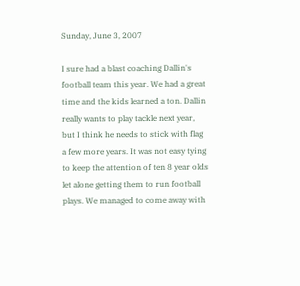Sunday, June 3, 2007

I sure had a blast coaching Dallin's football team this year. We had a great time and the kids learned a ton. Dallin really wants to play tackle next year, but I think he needs to stick with flag a few more years. It was not easy tying to keep the attention of ten 8 year olds let alone getting them to run football plays. We managed to come away with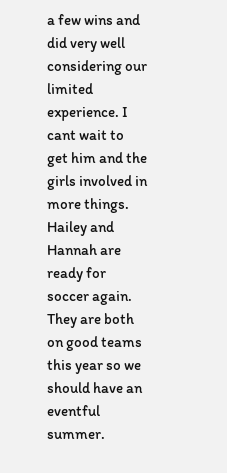a few wins and did very well considering our limited experience. I cant wait to get him and the girls involved in more things. Hailey and Hannah are ready for soccer again. They are both on good teams this year so we should have an eventful summer.